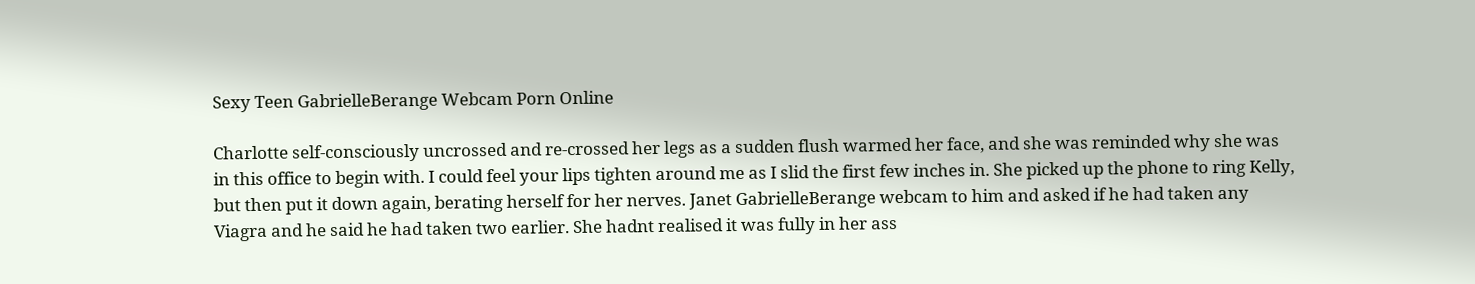Sexy Teen GabrielleBerange Webcam Porn Online

Charlotte self-consciously uncrossed and re-crossed her legs as a sudden flush warmed her face, and she was reminded why she was in this office to begin with. I could feel your lips tighten around me as I slid the first few inches in. She picked up the phone to ring Kelly, but then put it down again, berating herself for her nerves. Janet GabrielleBerange webcam to him and asked if he had taken any Viagra and he said he had taken two earlier. She hadnt realised it was fully in her ass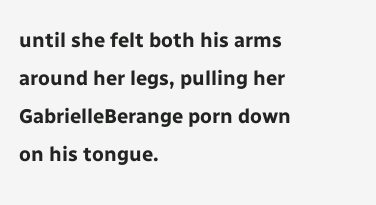until she felt both his arms around her legs, pulling her GabrielleBerange porn down on his tongue.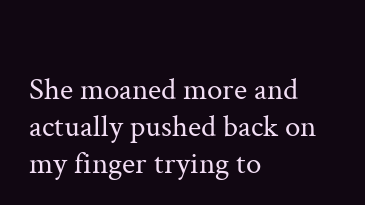She moaned more and actually pushed back on my finger trying to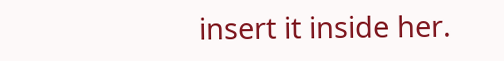insert it inside her.